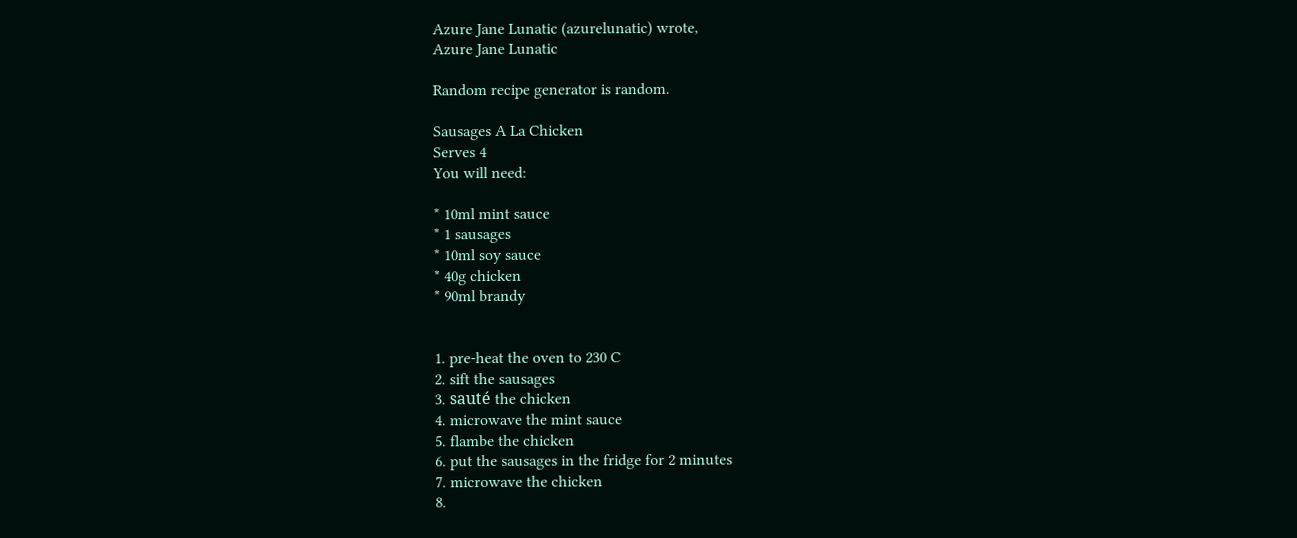Azure Jane Lunatic (azurelunatic) wrote,
Azure Jane Lunatic

Random recipe generator is random.

Sausages A La Chicken
Serves 4
You will need:

* 10ml mint sauce
* 1 sausages
* 10ml soy sauce
* 40g chicken
* 90ml brandy


1. pre-heat the oven to 230 C
2. sift the sausages
3. sauté the chicken
4. microwave the mint sauce
5. flambe the chicken
6. put the sausages in the fridge for 2 minutes
7. microwave the chicken
8.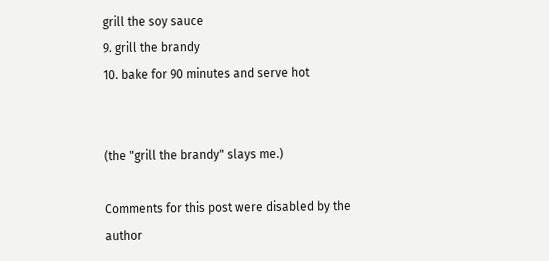grill the soy sauce
9. grill the brandy
10. bake for 90 minutes and serve hot


(the "grill the brandy" slays me.)

Comments for this post were disabled by the author